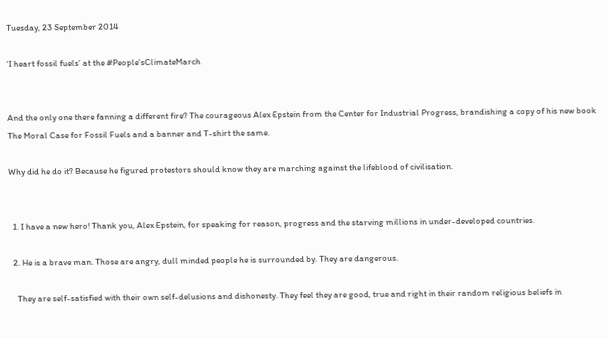Tuesday, 23 September 2014

‘I heart fossil fuels’ at the #People’sClimateMarch


And the only one there fanning a different fire? The courageous Alex Epstein from the Center for Industrial Progress, brandishing a copy of his new book The Moral Case for Fossil Fuels and a banner and T-shirt the same.

Why did he do it? Because he figured protestors should know they are marching against the lifeblood of civilisation.


  1. I have a new hero! Thank you, Alex Epstein, for speaking for reason, progress and the starving millions in under-developed countries.

  2. He is a brave man. Those are angry, dull minded people he is surrounded by. They are dangerous.

    They are self-satisfied with their own self-delusions and dishonesty. They feel they are good, true and right in their random religious beliefs in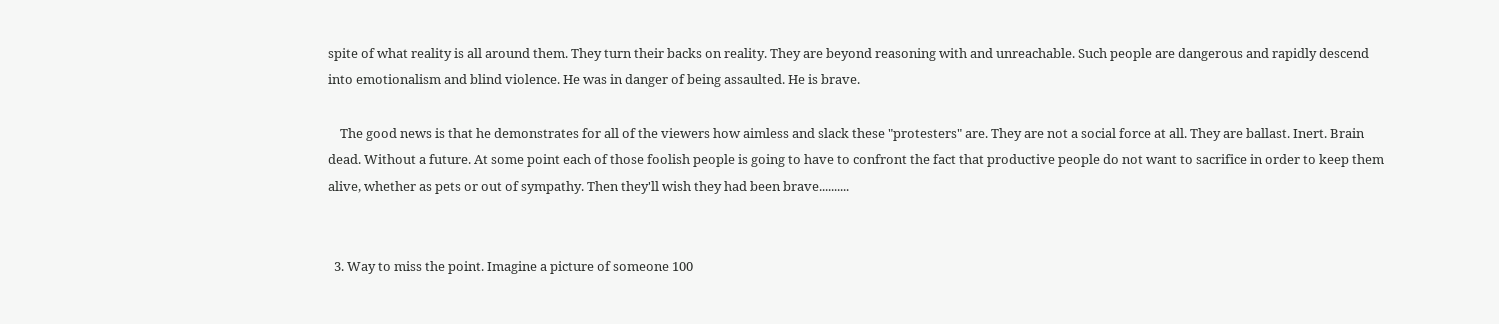spite of what reality is all around them. They turn their backs on reality. They are beyond reasoning with and unreachable. Such people are dangerous and rapidly descend into emotionalism and blind violence. He was in danger of being assaulted. He is brave.

    The good news is that he demonstrates for all of the viewers how aimless and slack these "protesters" are. They are not a social force at all. They are ballast. Inert. Brain dead. Without a future. At some point each of those foolish people is going to have to confront the fact that productive people do not want to sacrifice in order to keep them alive, whether as pets or out of sympathy. Then they'll wish they had been brave..........


  3. Way to miss the point. Imagine a picture of someone 100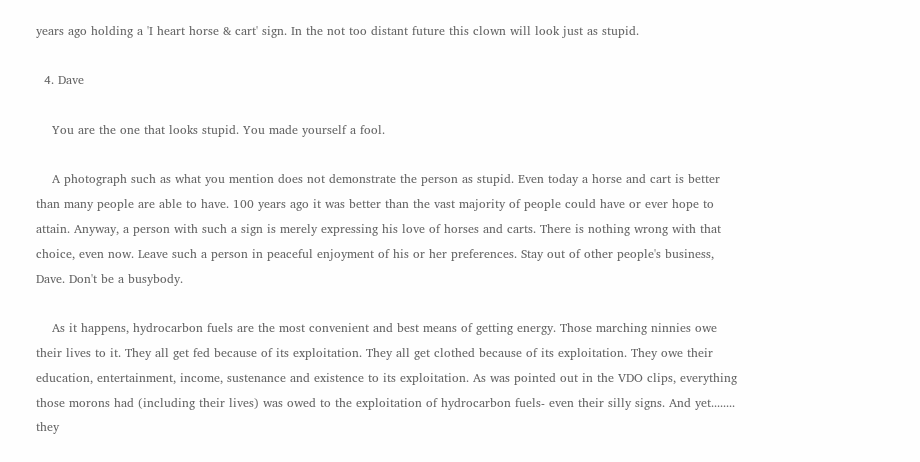years ago holding a 'I heart horse & cart' sign. In the not too distant future this clown will look just as stupid.

  4. Dave

    You are the one that looks stupid. You made yourself a fool.

    A photograph such as what you mention does not demonstrate the person as stupid. Even today a horse and cart is better than many people are able to have. 100 years ago it was better than the vast majority of people could have or ever hope to attain. Anyway, a person with such a sign is merely expressing his love of horses and carts. There is nothing wrong with that choice, even now. Leave such a person in peaceful enjoyment of his or her preferences. Stay out of other people's business, Dave. Don't be a busybody.

    As it happens, hydrocarbon fuels are the most convenient and best means of getting energy. Those marching ninnies owe their lives to it. They all get fed because of its exploitation. They all get clothed because of its exploitation. They owe their education, entertainment, income, sustenance and existence to its exploitation. As was pointed out in the VDO clips, everything those morons had (including their lives) was owed to the exploitation of hydrocarbon fuels- even their silly signs. And yet........ they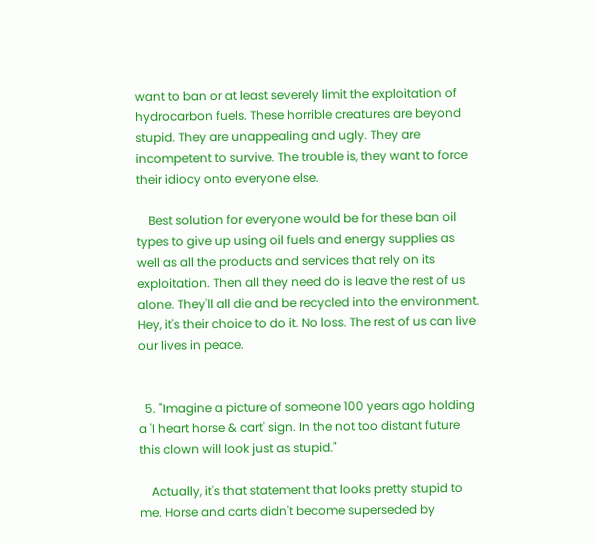want to ban or at least severely limit the exploitation of hydrocarbon fuels. These horrible creatures are beyond stupid. They are unappealing and ugly. They are incompetent to survive. The trouble is, they want to force their idiocy onto everyone else.

    Best solution for everyone would be for these ban oil types to give up using oil fuels and energy supplies as well as all the products and services that rely on its exploitation. Then all they need do is leave the rest of us alone. They'll all die and be recycled into the environment. Hey, it's their choice to do it. No loss. The rest of us can live our lives in peace.


  5. "Imagine a picture of someone 100 years ago holding a 'I heart horse & cart' sign. In the not too distant future this clown will look just as stupid."

    Actually, it's that statement that looks pretty stupid to me. Horse and carts didn't become superseded by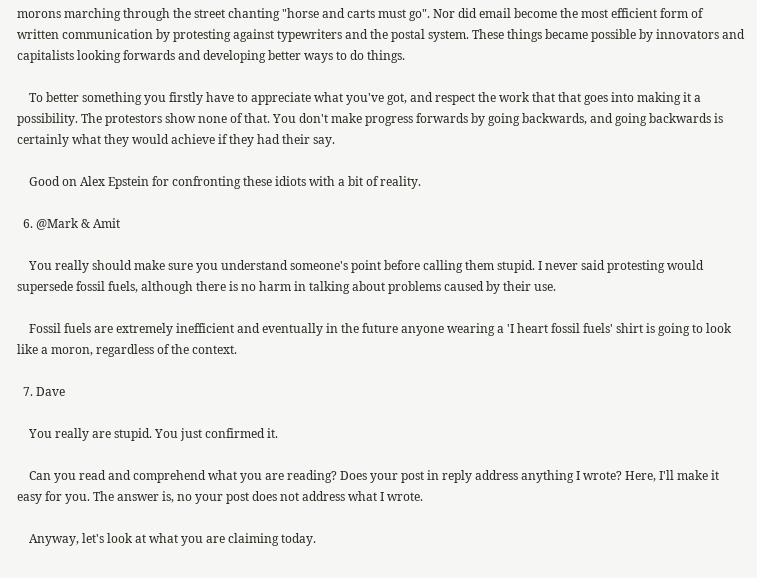morons marching through the street chanting "horse and carts must go". Nor did email become the most efficient form of written communication by protesting against typewriters and the postal system. These things became possible by innovators and capitalists looking forwards and developing better ways to do things.

    To better something you firstly have to appreciate what you've got, and respect the work that that goes into making it a possibility. The protestors show none of that. You don't make progress forwards by going backwards, and going backwards is certainly what they would achieve if they had their say.

    Good on Alex Epstein for confronting these idiots with a bit of reality.

  6. @Mark & Amit

    You really should make sure you understand someone's point before calling them stupid. I never said protesting would supersede fossil fuels, although there is no harm in talking about problems caused by their use.

    Fossil fuels are extremely inefficient and eventually in the future anyone wearing a 'I heart fossil fuels' shirt is going to look like a moron, regardless of the context.

  7. Dave

    You really are stupid. You just confirmed it.

    Can you read and comprehend what you are reading? Does your post in reply address anything I wrote? Here, I'll make it easy for you. The answer is, no your post does not address what I wrote.

    Anyway, let's look at what you are claiming today.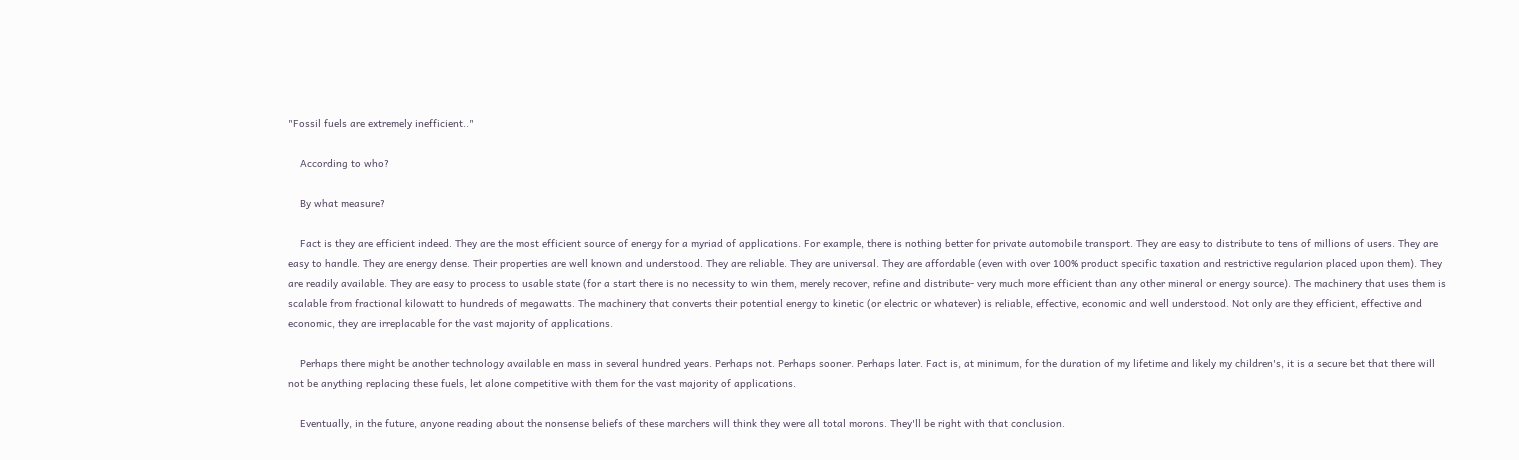"Fossil fuels are extremely inefficient.."

    According to who?

    By what measure?

    Fact is they are efficient indeed. They are the most efficient source of energy for a myriad of applications. For example, there is nothing better for private automobile transport. They are easy to distribute to tens of millions of users. They are easy to handle. They are energy dense. Their properties are well known and understood. They are reliable. They are universal. They are affordable (even with over 100% product specific taxation and restrictive regularion placed upon them). They are readily available. They are easy to process to usable state (for a start there is no necessity to win them, merely recover, refine and distribute- very much more efficient than any other mineral or energy source). The machinery that uses them is scalable from fractional kilowatt to hundreds of megawatts. The machinery that converts their potential energy to kinetic (or electric or whatever) is reliable, effective, economic and well understood. Not only are they efficient, effective and economic, they are irreplacable for the vast majority of applications.

    Perhaps there might be another technology available en mass in several hundred years. Perhaps not. Perhaps sooner. Perhaps later. Fact is, at minimum, for the duration of my lifetime and likely my children's, it is a secure bet that there will not be anything replacing these fuels, let alone competitive with them for the vast majority of applications.

    Eventually, in the future, anyone reading about the nonsense beliefs of these marchers will think they were all total morons. They'll be right with that conclusion.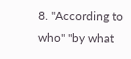8. "According to who" "by what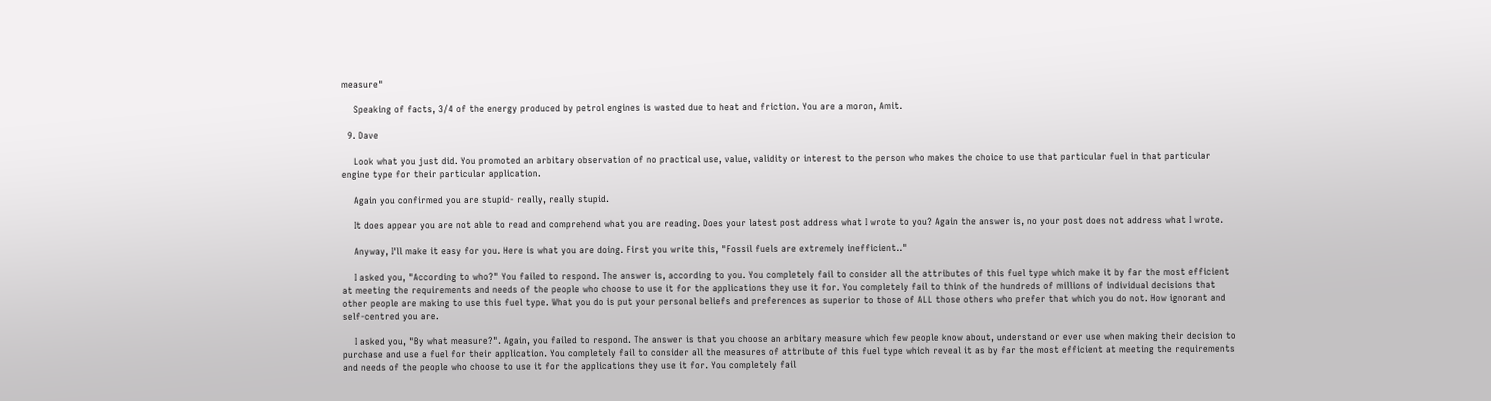measure"

    Speaking of facts, 3/4 of the energy produced by petrol engines is wasted due to heat and friction. You are a moron, Amit.

  9. Dave

    Look what you just did. You promoted an arbitary observation of no practical use, value, validity or interest to the person who makes the choice to use that particular fuel in that particular engine type for their particular application.

    Again you confirmed you are stupid- really, really stupid.

    It does appear you are not able to read and comprehend what you are reading. Does your latest post address what I wrote to you? Again the answer is, no your post does not address what I wrote.

    Anyway, I'll make it easy for you. Here is what you are doing. First you write this, "Fossil fuels are extremely inefficient.."

    I asked you, "According to who?" You failed to respond. The answer is, according to you. You completely fail to consider all the attributes of this fuel type which make it by far the most efficient at meeting the requirements and needs of the people who choose to use it for the applications they use it for. You completely fail to think of the hundreds of millions of individual decisions that other people are making to use this fuel type. What you do is put your personal beliefs and preferences as superior to those of ALL those others who prefer that which you do not. How ignorant and self-centred you are.

    I asked you, "By what measure?". Again, you failed to respond. The answer is that you choose an arbitary measure which few people know about, understand or ever use when making their decision to purchase and use a fuel for their application. You completely fail to consider all the measures of attribute of this fuel type which reveal it as by far the most efficient at meeting the requirements and needs of the people who choose to use it for the applications they use it for. You completely fail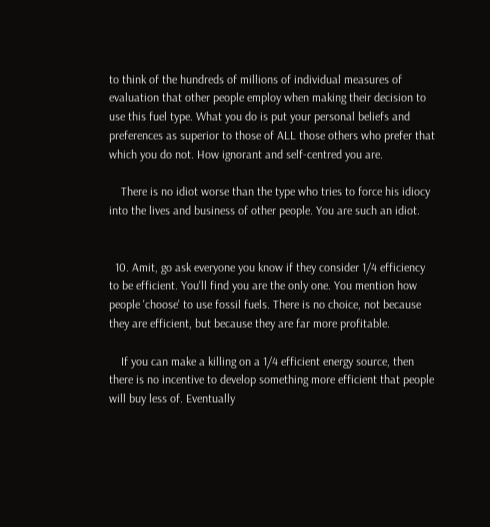to think of the hundreds of millions of individual measures of evaluation that other people employ when making their decision to use this fuel type. What you do is put your personal beliefs and preferences as superior to those of ALL those others who prefer that which you do not. How ignorant and self-centred you are.

    There is no idiot worse than the type who tries to force his idiocy into the lives and business of other people. You are such an idiot.


  10. Amit, go ask everyone you know if they consider 1/4 efficiency to be efficient. You'll find you are the only one. You mention how people 'choose' to use fossil fuels. There is no choice, not because they are efficient, but because they are far more profitable.

    If you can make a killing on a 1/4 efficient energy source, then there is no incentive to develop something more efficient that people will buy less of. Eventually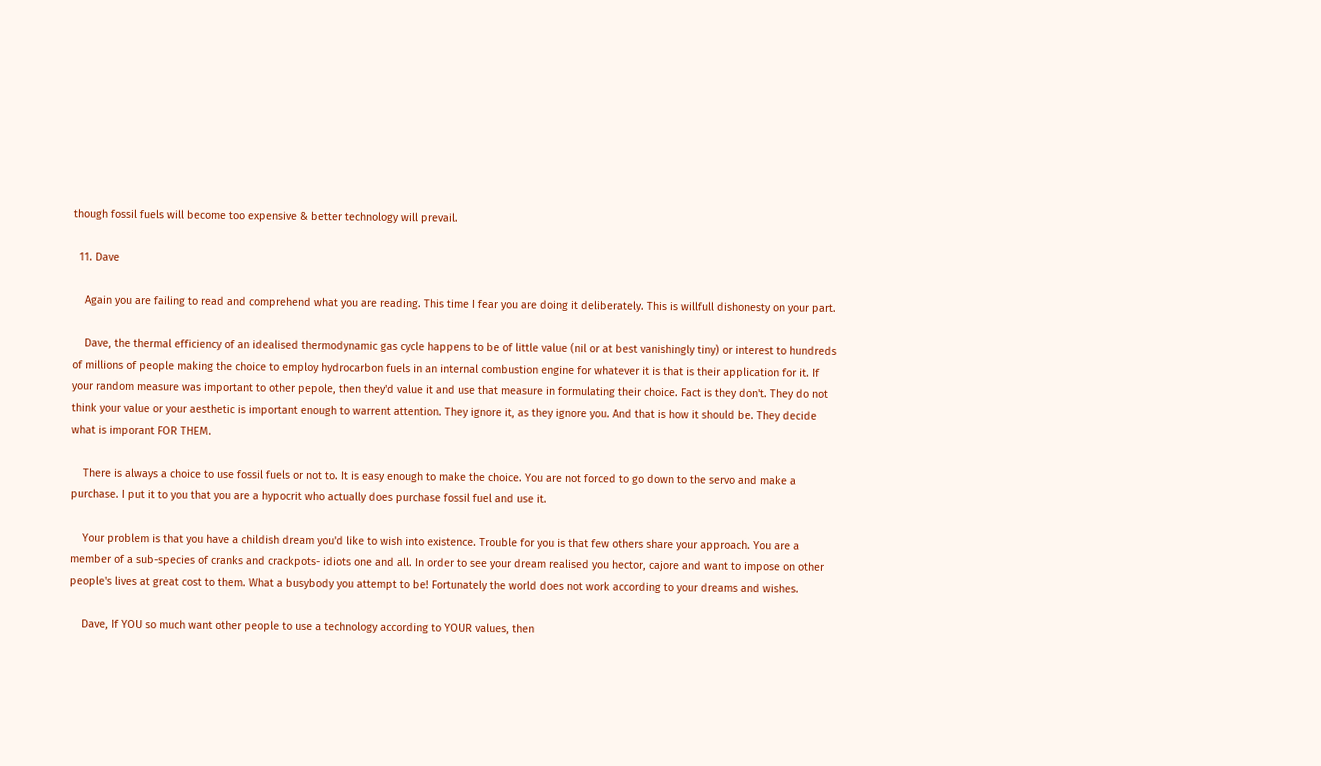though fossil fuels will become too expensive & better technology will prevail.

  11. Dave

    Again you are failing to read and comprehend what you are reading. This time I fear you are doing it deliberately. This is willfull dishonesty on your part.

    Dave, the thermal efficiency of an idealised thermodynamic gas cycle happens to be of little value (nil or at best vanishingly tiny) or interest to hundreds of millions of people making the choice to employ hydrocarbon fuels in an internal combustion engine for whatever it is that is their application for it. If your random measure was important to other pepole, then they'd value it and use that measure in formulating their choice. Fact is they don't. They do not think your value or your aesthetic is important enough to warrent attention. They ignore it, as they ignore you. And that is how it should be. They decide what is imporant FOR THEM.

    There is always a choice to use fossil fuels or not to. It is easy enough to make the choice. You are not forced to go down to the servo and make a purchase. I put it to you that you are a hypocrit who actually does purchase fossil fuel and use it.

    Your problem is that you have a childish dream you'd like to wish into existence. Trouble for you is that few others share your approach. You are a member of a sub-species of cranks and crackpots- idiots one and all. In order to see your dream realised you hector, cajore and want to impose on other people's lives at great cost to them. What a busybody you attempt to be! Fortunately the world does not work according to your dreams and wishes.

    Dave, If YOU so much want other people to use a technology according to YOUR values, then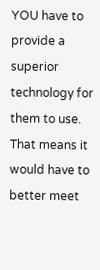YOU have to provide a superior technology for them to use. That means it would have to better meet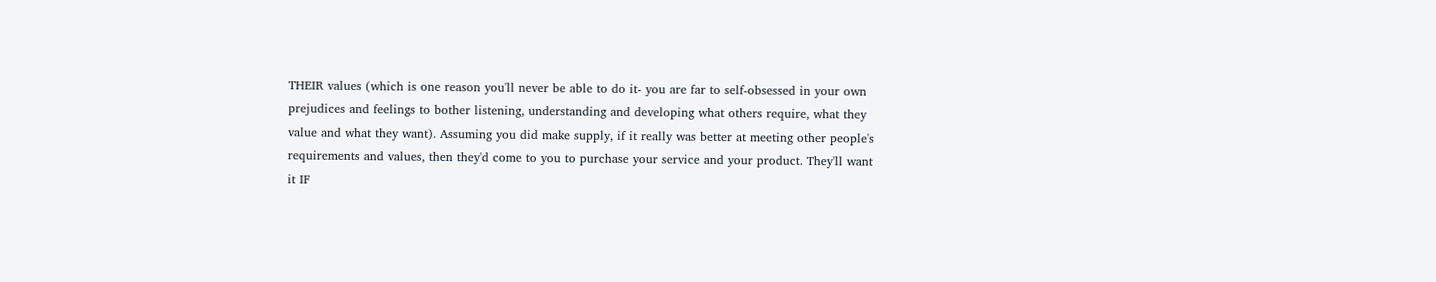THEIR values (which is one reason you'll never be able to do it- you are far to self-obsessed in your own prejudices and feelings to bother listening, understanding and developing what others require, what they value and what they want). Assuming you did make supply, if it really was better at meeting other people's requirements and values, then they'd come to you to purchase your service and your product. They'll want it IF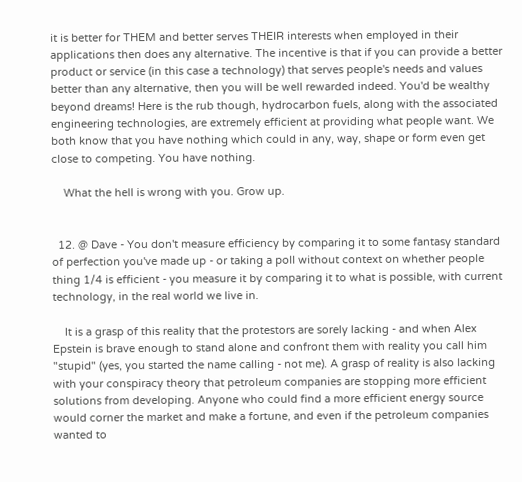it is better for THEM and better serves THEIR interests when employed in their applications then does any alternative. The incentive is that if you can provide a better product or service (in this case a technology) that serves people's needs and values better than any alternative, then you will be well rewarded indeed. You'd be wealthy beyond dreams! Here is the rub though, hydrocarbon fuels, along with the associated engineering technologies, are extremely efficient at providing what people want. We both know that you have nothing which could in any, way, shape or form even get close to competing. You have nothing.

    What the hell is wrong with you. Grow up.


  12. @ Dave - You don't measure efficiency by comparing it to some fantasy standard of perfection you've made up - or taking a poll without context on whether people thing 1/4 is efficient - you measure it by comparing it to what is possible, with current technology, in the real world we live in.

    It is a grasp of this reality that the protestors are sorely lacking - and when Alex Epstein is brave enough to stand alone and confront them with reality you call him "stupid" (yes, you started the name calling - not me). A grasp of reality is also lacking with your conspiracy theory that petroleum companies are stopping more efficient solutions from developing. Anyone who could find a more efficient energy source would corner the market and make a fortune, and even if the petroleum companies wanted to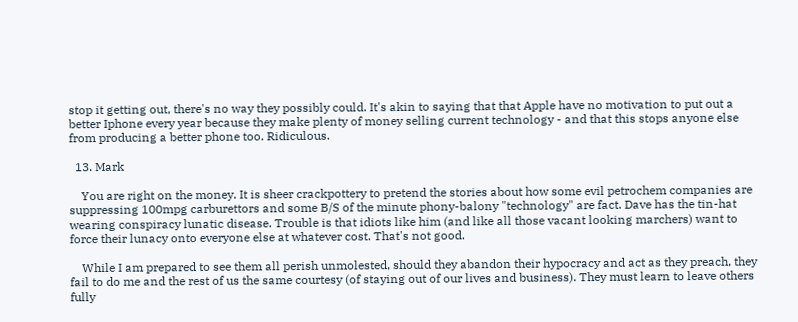stop it getting out, there's no way they possibly could. It's akin to saying that that Apple have no motivation to put out a better Iphone every year because they make plenty of money selling current technology - and that this stops anyone else from producing a better phone too. Ridiculous.

  13. Mark

    You are right on the money. It is sheer crackpottery to pretend the stories about how some evil petrochem companies are suppressing 100mpg carburettors and some B/S of the minute phony-balony "technology" are fact. Dave has the tin-hat wearing conspiracy lunatic disease. Trouble is that idiots like him (and like all those vacant looking marchers) want to force their lunacy onto everyone else at whatever cost. That's not good.

    While I am prepared to see them all perish unmolested, should they abandon their hypocracy and act as they preach, they fail to do me and the rest of us the same courtesy (of staying out of our lives and business). They must learn to leave others fully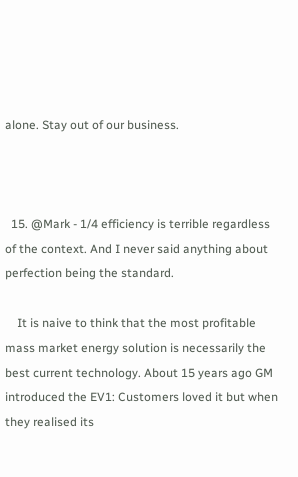alone. Stay out of our business.



  15. @Mark - 1/4 efficiency is terrible regardless of the context. And I never said anything about perfection being the standard.

    It is naive to think that the most profitable mass market energy solution is necessarily the best current technology. About 15 years ago GM introduced the EV1: Customers loved it but when they realised its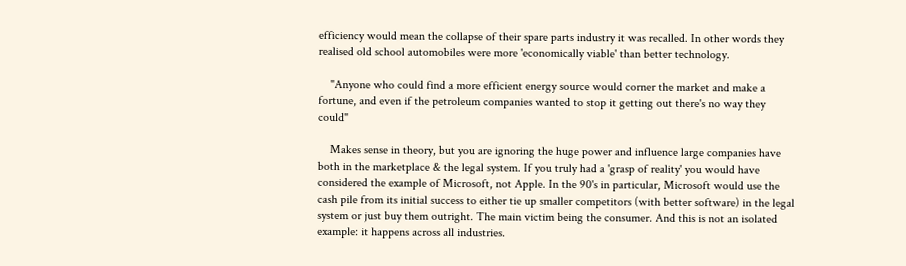efficiency would mean the collapse of their spare parts industry it was recalled. In other words they realised old school automobiles were more 'economically viable' than better technology.

    "Anyone who could find a more efficient energy source would corner the market and make a fortune, and even if the petroleum companies wanted to stop it getting out there's no way they could"

    Makes sense in theory, but you are ignoring the huge power and influence large companies have both in the marketplace & the legal system. If you truly had a 'grasp of reality' you would have considered the example of Microsoft, not Apple. In the 90's in particular, Microsoft would use the cash pile from its initial success to either tie up smaller competitors (with better software) in the legal system or just buy them outright. The main victim being the consumer. And this is not an isolated example: it happens across all industries.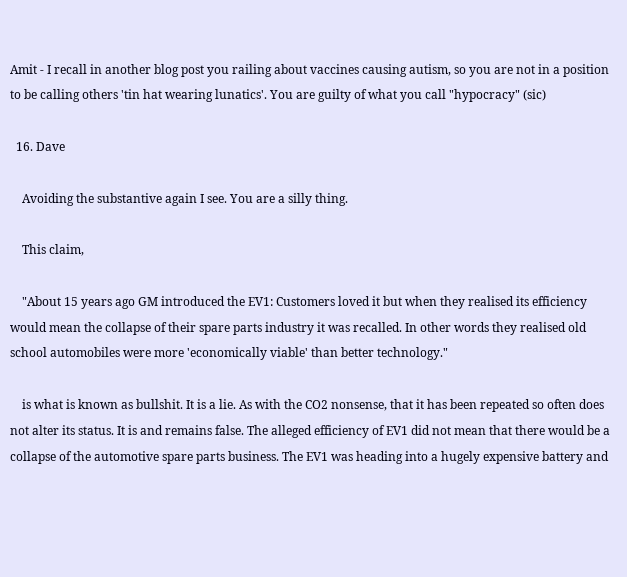Amit - I recall in another blog post you railing about vaccines causing autism, so you are not in a position to be calling others 'tin hat wearing lunatics'. You are guilty of what you call "hypocracy" (sic)

  16. Dave

    Avoiding the substantive again I see. You are a silly thing.

    This claim,

    "About 15 years ago GM introduced the EV1: Customers loved it but when they realised its efficiency would mean the collapse of their spare parts industry it was recalled. In other words they realised old school automobiles were more 'economically viable' than better technology."

    is what is known as bullshit. It is a lie. As with the CO2 nonsense, that it has been repeated so often does not alter its status. It is and remains false. The alleged efficiency of EV1 did not mean that there would be a collapse of the automotive spare parts business. The EV1 was heading into a hugely expensive battery and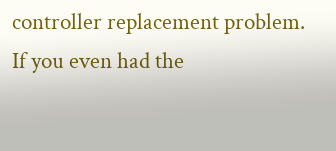controller replacement problem. If you even had the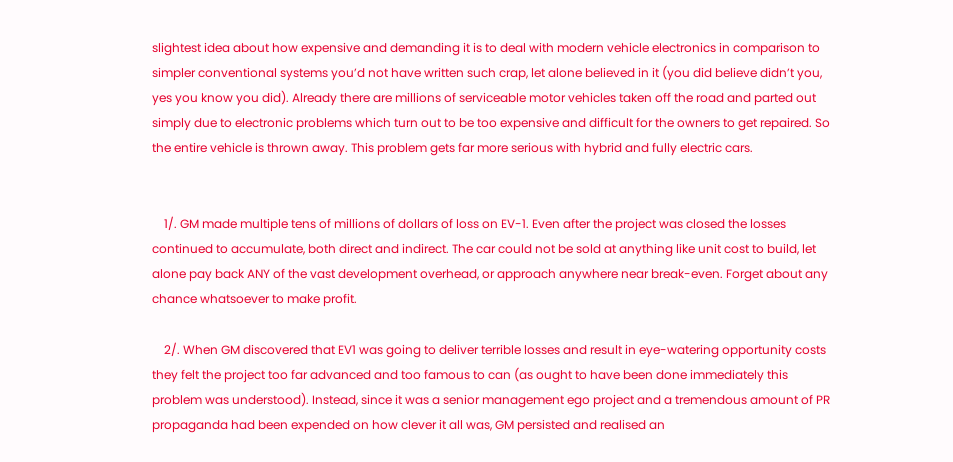slightest idea about how expensive and demanding it is to deal with modern vehicle electronics in comparison to simpler conventional systems you’d not have written such crap, let alone believed in it (you did believe didn’t you, yes you know you did). Already there are millions of serviceable motor vehicles taken off the road and parted out simply due to electronic problems which turn out to be too expensive and difficult for the owners to get repaired. So the entire vehicle is thrown away. This problem gets far more serious with hybrid and fully electric cars.


    1/. GM made multiple tens of millions of dollars of loss on EV-1. Even after the project was closed the losses continued to accumulate, both direct and indirect. The car could not be sold at anything like unit cost to build, let alone pay back ANY of the vast development overhead, or approach anywhere near break-even. Forget about any chance whatsoever to make profit.

    2/. When GM discovered that EV1 was going to deliver terrible losses and result in eye-watering opportunity costs they felt the project too far advanced and too famous to can (as ought to have been done immediately this problem was understood). Instead, since it was a senior management ego project and a tremendous amount of PR propaganda had been expended on how clever it all was, GM persisted and realised an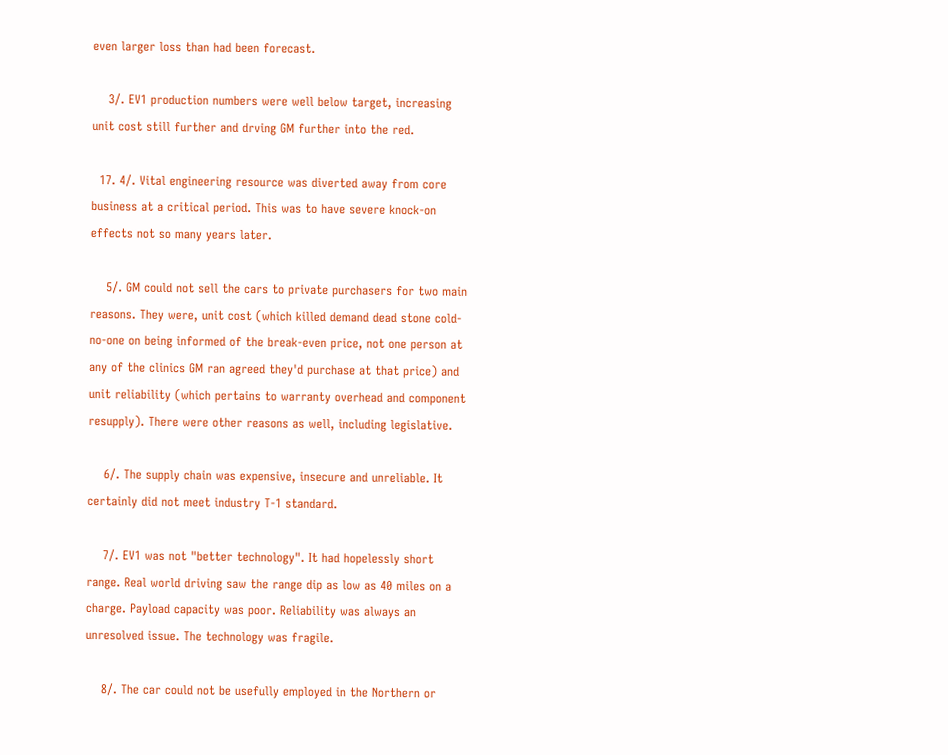even larger loss than had been forecast.

    3/. EV1 production numbers were well below target, increasing unit cost still further and drving GM further into the red.

  17. 4/. Vital engineering resource was diverted away from core business at a critical period. This was to have severe knock-on effects not so many years later.

    5/. GM could not sell the cars to private purchasers for two main reasons. They were, unit cost (which killed demand dead stone cold- no-one on being informed of the break-even price, not one person at any of the clinics GM ran agreed they'd purchase at that price) and unit reliability (which pertains to warranty overhead and component resupply). There were other reasons as well, including legislative.

    6/. The supply chain was expensive, insecure and unreliable. It certainly did not meet industry T-1 standard.

    7/. EV1 was not "better technology". It had hopelessly short range. Real world driving saw the range dip as low as 40 miles on a charge. Payload capacity was poor. Reliability was always an unresolved issue. The technology was fragile.

    8/. The car could not be usefully employed in the Northern or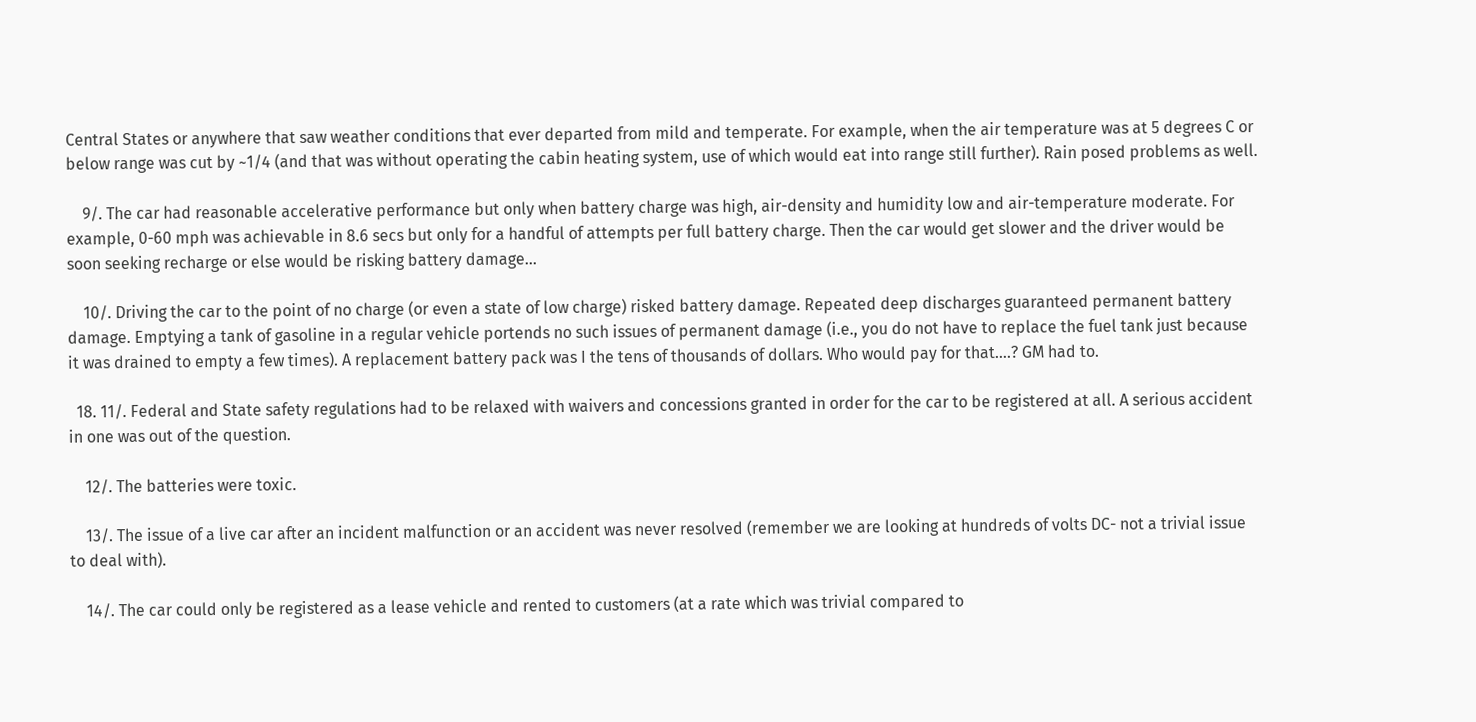Central States or anywhere that saw weather conditions that ever departed from mild and temperate. For example, when the air temperature was at 5 degrees C or below range was cut by ~1/4 (and that was without operating the cabin heating system, use of which would eat into range still further). Rain posed problems as well.

    9/. The car had reasonable accelerative performance but only when battery charge was high, air-density and humidity low and air-temperature moderate. For example, 0-60 mph was achievable in 8.6 secs but only for a handful of attempts per full battery charge. Then the car would get slower and the driver would be soon seeking recharge or else would be risking battery damage...

    10/. Driving the car to the point of no charge (or even a state of low charge) risked battery damage. Repeated deep discharges guaranteed permanent battery damage. Emptying a tank of gasoline in a regular vehicle portends no such issues of permanent damage (i.e., you do not have to replace the fuel tank just because it was drained to empty a few times). A replacement battery pack was I the tens of thousands of dollars. Who would pay for that….? GM had to.

  18. 11/. Federal and State safety regulations had to be relaxed with waivers and concessions granted in order for the car to be registered at all. A serious accident in one was out of the question.

    12/. The batteries were toxic.

    13/. The issue of a live car after an incident malfunction or an accident was never resolved (remember we are looking at hundreds of volts DC- not a trivial issue to deal with).

    14/. The car could only be registered as a lease vehicle and rented to customers (at a rate which was trivial compared to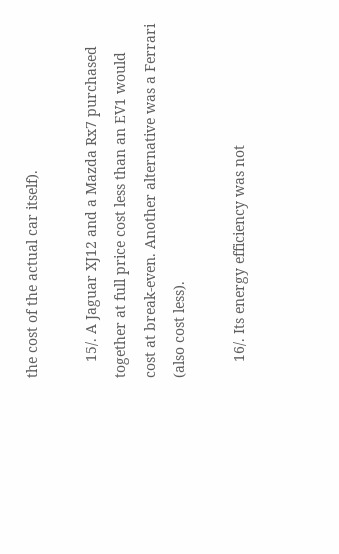the cost of the actual car itself).

    15/. A Jaguar XJ12 and a Mazda Rx7 purchased together at full price cost less than an EV1 would cost at break-even. Another alternative was a Ferrari (also cost less).

    16/. Its energy efficiency was not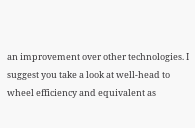an improvement over other technologies. I suggest you take a look at well-head to wheel efficiency and equivalent as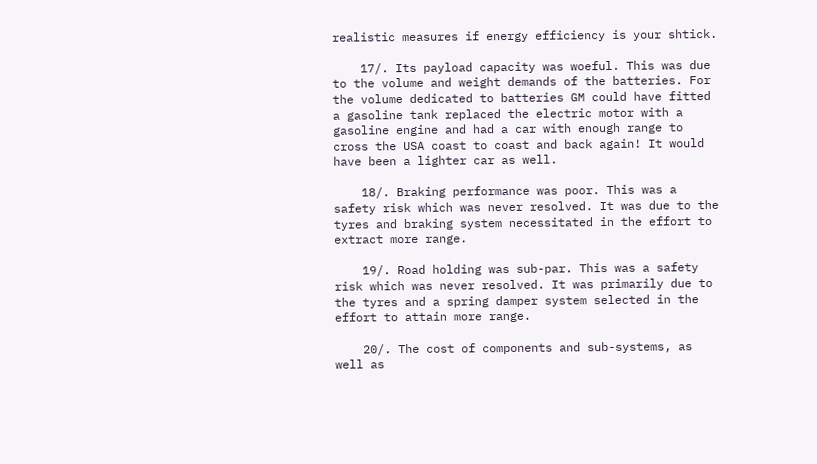realistic measures if energy efficiency is your shtick.

    17/. Its payload capacity was woeful. This was due to the volume and weight demands of the batteries. For the volume dedicated to batteries GM could have fitted a gasoline tank replaced the electric motor with a gasoline engine and had a car with enough range to cross the USA coast to coast and back again! It would have been a lighter car as well.

    18/. Braking performance was poor. This was a safety risk which was never resolved. It was due to the tyres and braking system necessitated in the effort to extract more range.

    19/. Road holding was sub-par. This was a safety risk which was never resolved. It was primarily due to the tyres and a spring damper system selected in the effort to attain more range.

    20/. The cost of components and sub-systems, as well as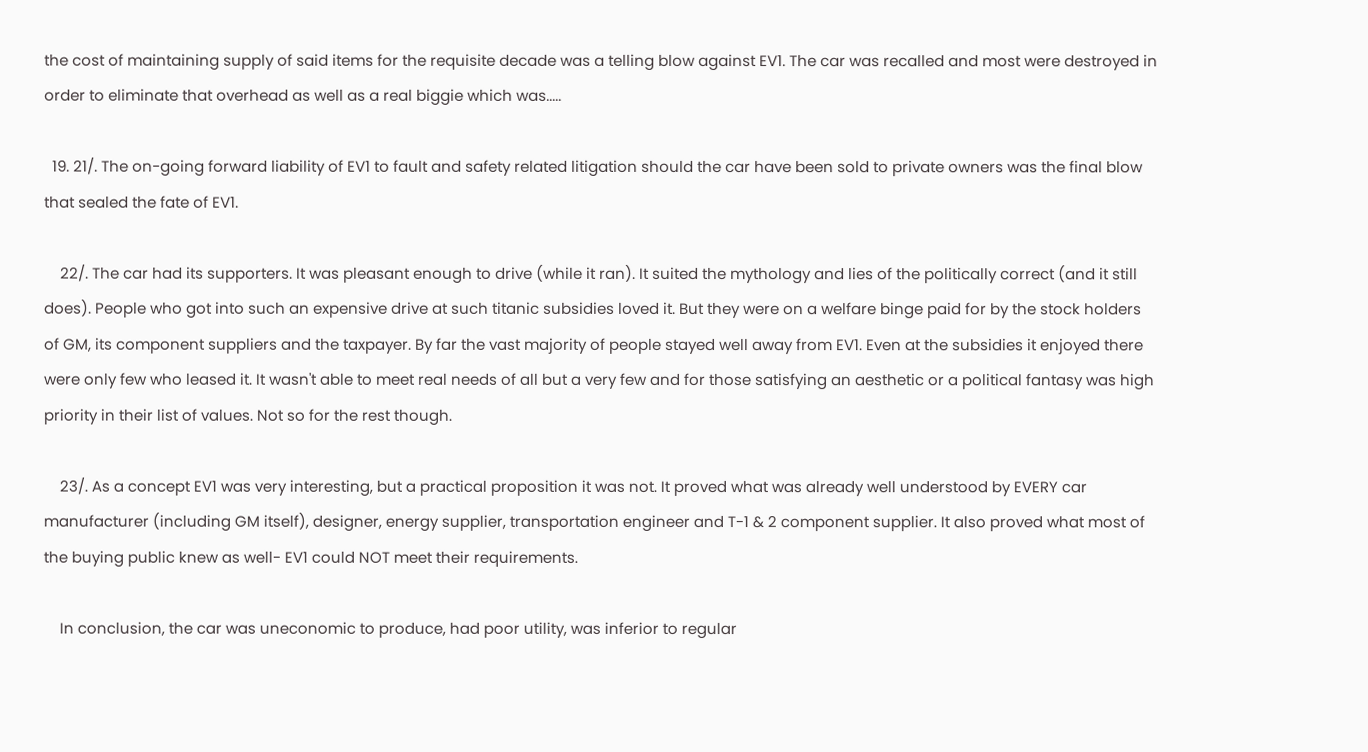the cost of maintaining supply of said items for the requisite decade was a telling blow against EV1. The car was recalled and most were destroyed in order to eliminate that overhead as well as a real biggie which was.....

  19. 21/. The on-going forward liability of EV1 to fault and safety related litigation should the car have been sold to private owners was the final blow that sealed the fate of EV1.

    22/. The car had its supporters. It was pleasant enough to drive (while it ran). It suited the mythology and lies of the politically correct (and it still does). People who got into such an expensive drive at such titanic subsidies loved it. But they were on a welfare binge paid for by the stock holders of GM, its component suppliers and the taxpayer. By far the vast majority of people stayed well away from EV1. Even at the subsidies it enjoyed there were only few who leased it. It wasn't able to meet real needs of all but a very few and for those satisfying an aesthetic or a political fantasy was high priority in their list of values. Not so for the rest though.

    23/. As a concept EV1 was very interesting, but a practical proposition it was not. It proved what was already well understood by EVERY car manufacturer (including GM itself), designer, energy supplier, transportation engineer and T-1 & 2 component supplier. It also proved what most of the buying public knew as well- EV1 could NOT meet their requirements.

    In conclusion, the car was uneconomic to produce, had poor utility, was inferior to regular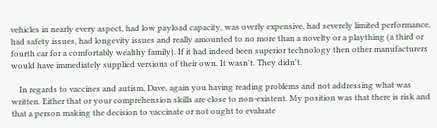vehicles in nearly every aspect, had low payload capacity, was overly expensive, had severely limited performance, had safety issues, had longevity issues and really amounted to no more than a novelty or a plaything (a third or fourth car for a comfortably wealthy family). If it had indeed been superior technology then other manufacturers would have immediately supplied versions of their own. It wasn't. They didn't.

    In regards to vaccines and autism, Dave, again you having reading problems and not addressing what was written. Either that or your comprehension skills are close to non-existent. My position was that there is risk and that a person making the decision to vaccinate or not ought to evaluate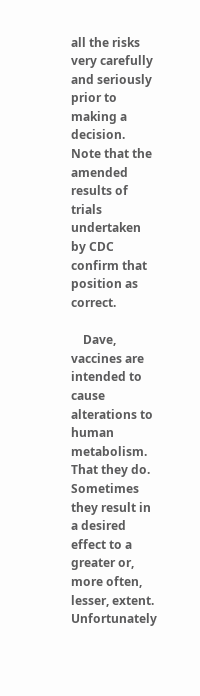all the risks very carefully and seriously prior to making a decision. Note that the amended results of trials undertaken by CDC confirm that position as correct.

    Dave, vaccines are intended to cause alterations to human metabolism. That they do. Sometimes they result in a desired effect to a greater or, more often, lesser, extent. Unfortunately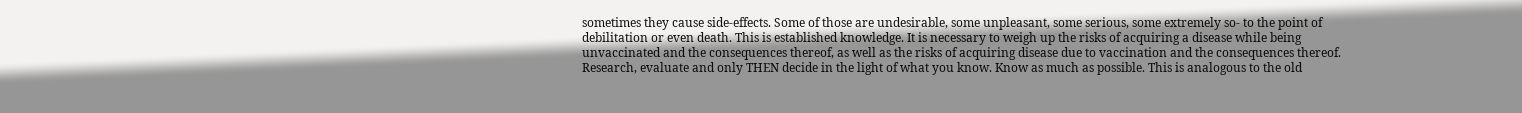sometimes they cause side-effects. Some of those are undesirable, some unpleasant, some serious, some extremely so- to the point of debilitation or even death. This is established knowledge. It is necessary to weigh up the risks of acquiring a disease while being unvaccinated and the consequences thereof, as well as the risks of acquiring disease due to vaccination and the consequences thereof. Research, evaluate and only THEN decide in the light of what you know. Know as much as possible. This is analogous to the old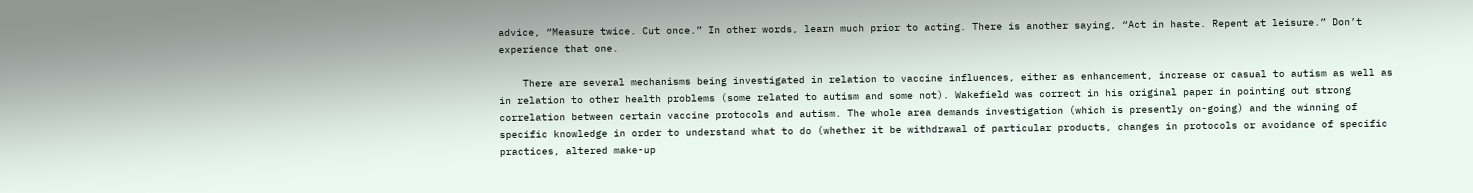advice, “Measure twice. Cut once.” In other words, learn much prior to acting. There is another saying, “Act in haste. Repent at leisure.” Don’t experience that one.

    There are several mechanisms being investigated in relation to vaccine influences, either as enhancement, increase or casual to autism as well as in relation to other health problems (some related to autism and some not). Wakefield was correct in his original paper in pointing out strong correlation between certain vaccine protocols and autism. The whole area demands investigation (which is presently on-going) and the winning of specific knowledge in order to understand what to do (whether it be withdrawal of particular products, changes in protocols or avoidance of specific practices, altered make-up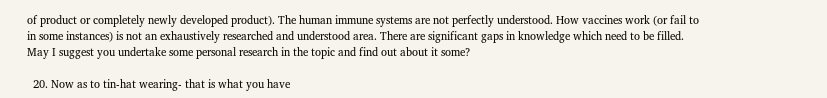of product or completely newly developed product). The human immune systems are not perfectly understood. How vaccines work (or fail to in some instances) is not an exhaustively researched and understood area. There are significant gaps in knowledge which need to be filled. May I suggest you undertake some personal research in the topic and find out about it some?

  20. Now as to tin-hat wearing- that is what you have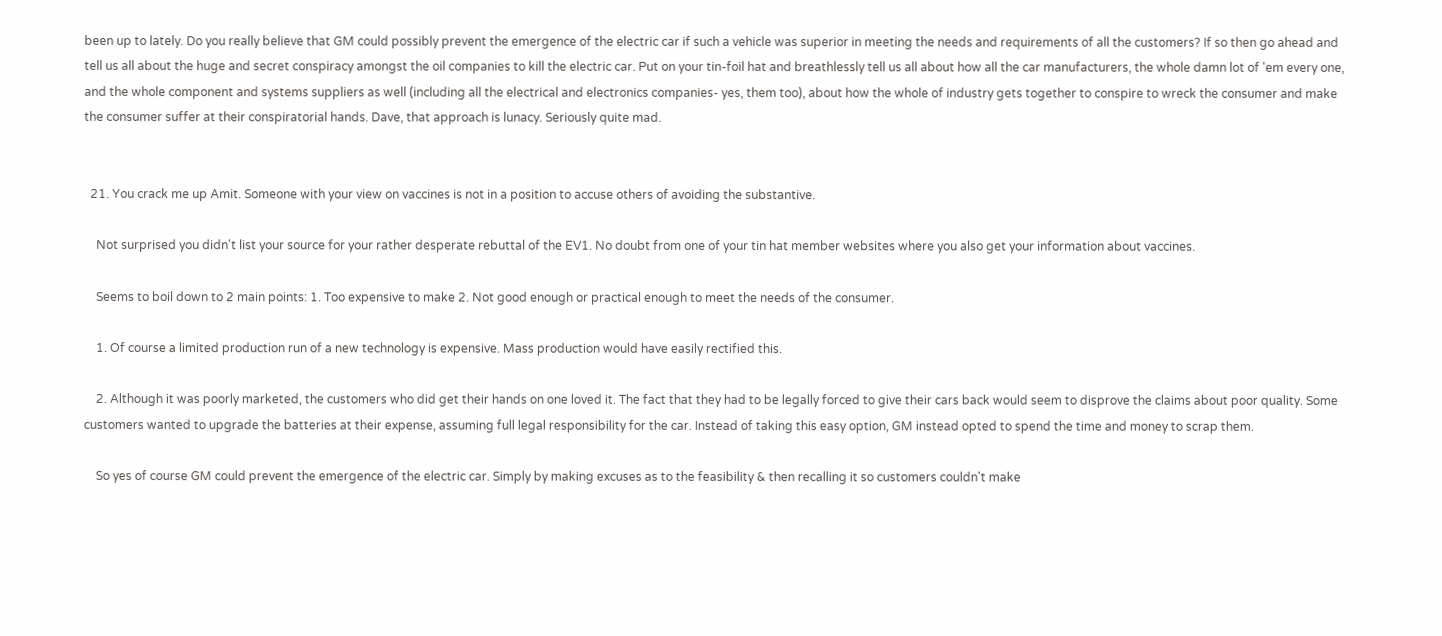been up to lately. Do you really believe that GM could possibly prevent the emergence of the electric car if such a vehicle was superior in meeting the needs and requirements of all the customers? If so then go ahead and tell us all about the huge and secret conspiracy amongst the oil companies to kill the electric car. Put on your tin-foil hat and breathlessly tell us all about how all the car manufacturers, the whole damn lot of 'em every one, and the whole component and systems suppliers as well (including all the electrical and electronics companies- yes, them too), about how the whole of industry gets together to conspire to wreck the consumer and make the consumer suffer at their conspiratorial hands. Dave, that approach is lunacy. Seriously quite mad.


  21. You crack me up Amit. Someone with your view on vaccines is not in a position to accuse others of avoiding the substantive.

    Not surprised you didn't list your source for your rather desperate rebuttal of the EV1. No doubt from one of your tin hat member websites where you also get your information about vaccines.

    Seems to boil down to 2 main points: 1. Too expensive to make 2. Not good enough or practical enough to meet the needs of the consumer.

    1. Of course a limited production run of a new technology is expensive. Mass production would have easily rectified this.

    2. Although it was poorly marketed, the customers who did get their hands on one loved it. The fact that they had to be legally forced to give their cars back would seem to disprove the claims about poor quality. Some customers wanted to upgrade the batteries at their expense, assuming full legal responsibility for the car. Instead of taking this easy option, GM instead opted to spend the time and money to scrap them.

    So yes of course GM could prevent the emergence of the electric car. Simply by making excuses as to the feasibility & then recalling it so customers couldn't make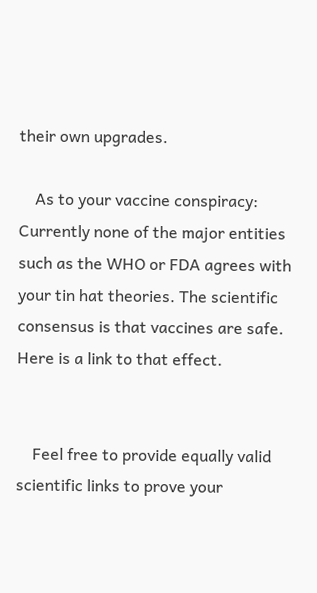their own upgrades.

    As to your vaccine conspiracy: Currently none of the major entities such as the WHO or FDA agrees with your tin hat theories. The scientific consensus is that vaccines are safe. Here is a link to that effect.


    Feel free to provide equally valid scientific links to prove your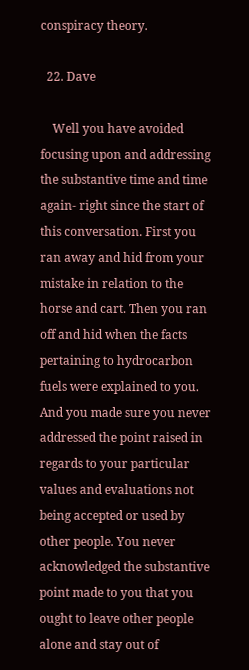conspiracy theory.

  22. Dave

    Well you have avoided focusing upon and addressing the substantive time and time again- right since the start of this conversation. First you ran away and hid from your mistake in relation to the horse and cart. Then you ran off and hid when the facts pertaining to hydrocarbon fuels were explained to you. And you made sure you never addressed the point raised in regards to your particular values and evaluations not being accepted or used by other people. You never acknowledged the substantive point made to you that you ought to leave other people alone and stay out of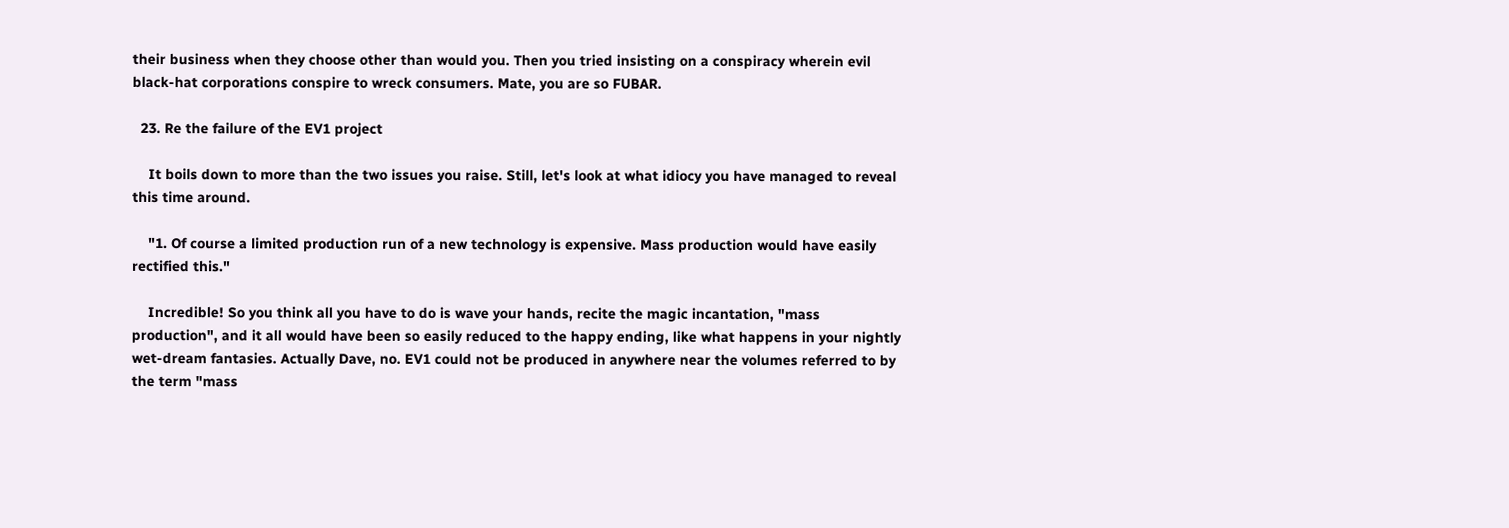their business when they choose other than would you. Then you tried insisting on a conspiracy wherein evil black-hat corporations conspire to wreck consumers. Mate, you are so FUBAR.

  23. Re the failure of the EV1 project

    It boils down to more than the two issues you raise. Still, let's look at what idiocy you have managed to reveal this time around.

    "1. Of course a limited production run of a new technology is expensive. Mass production would have easily rectified this."

    Incredible! So you think all you have to do is wave your hands, recite the magic incantation, "mass production", and it all would have been so easily reduced to the happy ending, like what happens in your nightly wet-dream fantasies. Actually Dave, no. EV1 could not be produced in anywhere near the volumes referred to by the term "mass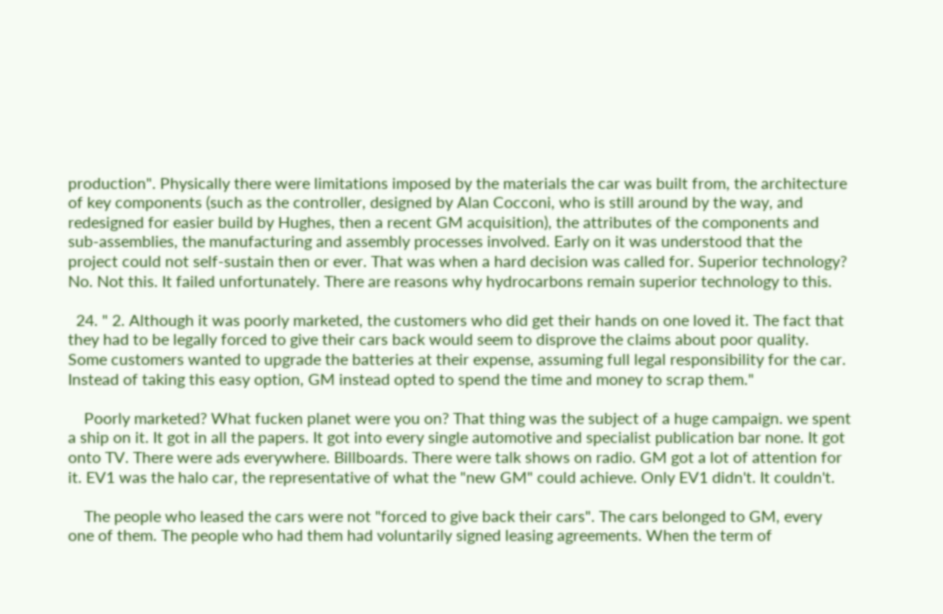production". Physically there were limitations imposed by the materials the car was built from, the architecture of key components (such as the controller, designed by Alan Cocconi, who is still around by the way, and redesigned for easier build by Hughes, then a recent GM acquisition), the attributes of the components and sub-assemblies, the manufacturing and assembly processes involved. Early on it was understood that the project could not self-sustain then or ever. That was when a hard decision was called for. Superior technology? No. Not this. It failed unfortunately. There are reasons why hydrocarbons remain superior technology to this.

  24. " 2. Although it was poorly marketed, the customers who did get their hands on one loved it. The fact that they had to be legally forced to give their cars back would seem to disprove the claims about poor quality. Some customers wanted to upgrade the batteries at their expense, assuming full legal responsibility for the car. Instead of taking this easy option, GM instead opted to spend the time and money to scrap them."

    Poorly marketed? What fucken planet were you on? That thing was the subject of a huge campaign. we spent a ship on it. It got in all the papers. It got into every single automotive and specialist publication bar none. It got onto TV. There were ads everywhere. Billboards. There were talk shows on radio. GM got a lot of attention for it. EV1 was the halo car, the representative of what the "new GM" could achieve. Only EV1 didn't. It couldn't.

    The people who leased the cars were not "forced to give back their cars". The cars belonged to GM, every one of them. The people who had them had voluntarily signed leasing agreements. When the term of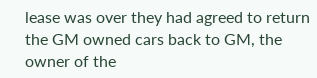lease was over they had agreed to return the GM owned cars back to GM, the owner of the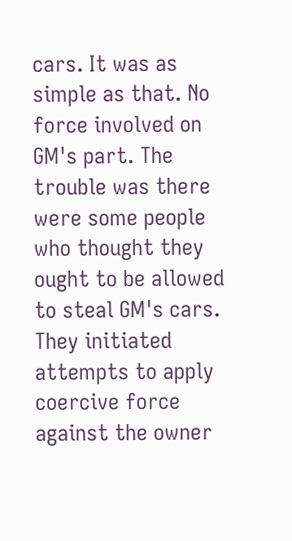cars. It was as simple as that. No force involved on GM's part. The trouble was there were some people who thought they ought to be allowed to steal GM's cars. They initiated attempts to apply coercive force against the owner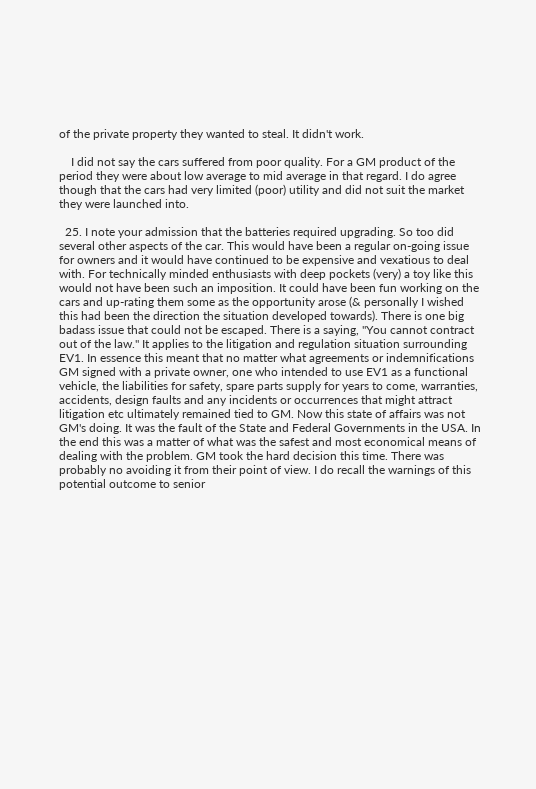of the private property they wanted to steal. It didn't work.

    I did not say the cars suffered from poor quality. For a GM product of the period they were about low average to mid average in that regard. I do agree though that the cars had very limited (poor) utility and did not suit the market they were launched into.

  25. I note your admission that the batteries required upgrading. So too did several other aspects of the car. This would have been a regular on-going issue for owners and it would have continued to be expensive and vexatious to deal with. For technically minded enthusiasts with deep pockets (very) a toy like this would not have been such an imposition. It could have been fun working on the cars and up-rating them some as the opportunity arose (& personally I wished this had been the direction the situation developed towards). There is one big badass issue that could not be escaped. There is a saying, "You cannot contract out of the law." It applies to the litigation and regulation situation surrounding EV1. In essence this meant that no matter what agreements or indemnifications GM signed with a private owner, one who intended to use EV1 as a functional vehicle, the liabilities for safety, spare parts supply for years to come, warranties, accidents, design faults and any incidents or occurrences that might attract litigation etc ultimately remained tied to GM. Now this state of affairs was not GM's doing. It was the fault of the State and Federal Governments in the USA. In the end this was a matter of what was the safest and most economical means of dealing with the problem. GM took the hard decision this time. There was probably no avoiding it from their point of view. I do recall the warnings of this potential outcome to senior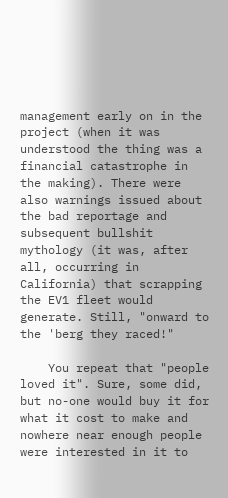management early on in the project (when it was understood the thing was a financial catastrophe in the making). There were also warnings issued about the bad reportage and subsequent bullshit mythology (it was, after all, occurring in California) that scrapping the EV1 fleet would generate. Still, "onward to the 'berg they raced!"

    You repeat that "people loved it". Sure, some did, but no-one would buy it for what it cost to make and nowhere near enough people were interested in it to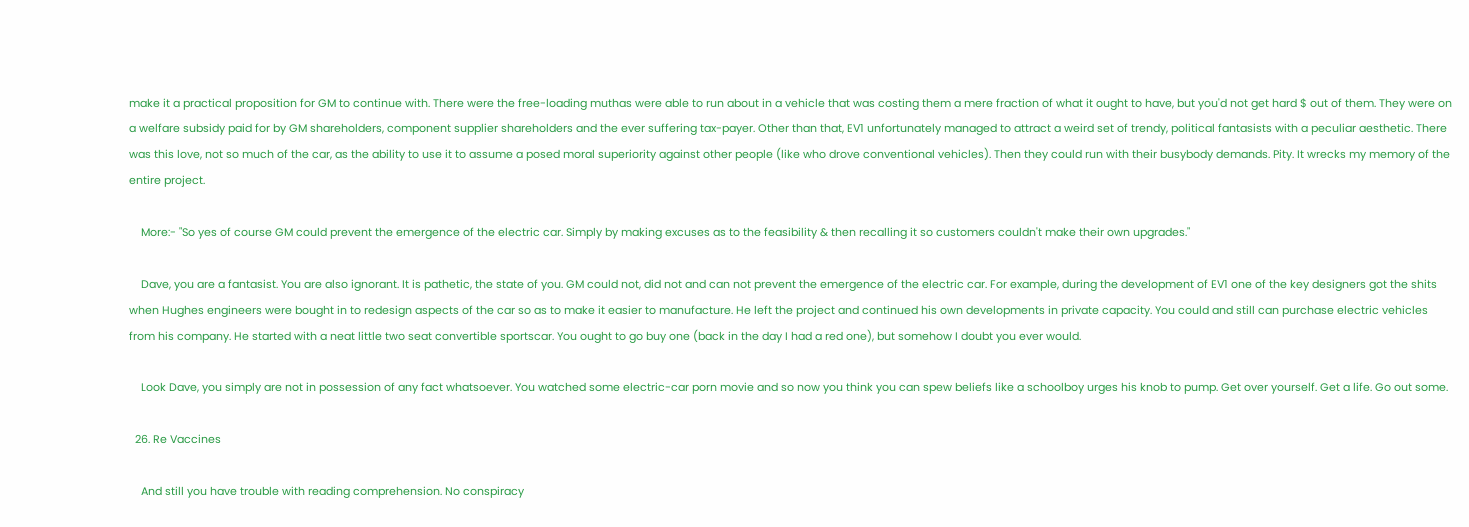make it a practical proposition for GM to continue with. There were the free-loading muthas were able to run about in a vehicle that was costing them a mere fraction of what it ought to have, but you'd not get hard $ out of them. They were on a welfare subsidy paid for by GM shareholders, component supplier shareholders and the ever suffering tax-payer. Other than that, EV1 unfortunately managed to attract a weird set of trendy, political fantasists with a peculiar aesthetic. There was this love, not so much of the car, as the ability to use it to assume a posed moral superiority against other people (like who drove conventional vehicles). Then they could run with their busybody demands. Pity. It wrecks my memory of the entire project.

    More:- "So yes of course GM could prevent the emergence of the electric car. Simply by making excuses as to the feasibility & then recalling it so customers couldn't make their own upgrades."

    Dave, you are a fantasist. You are also ignorant. It is pathetic, the state of you. GM could not, did not and can not prevent the emergence of the electric car. For example, during the development of EV1 one of the key designers got the shits when Hughes engineers were bought in to redesign aspects of the car so as to make it easier to manufacture. He left the project and continued his own developments in private capacity. You could and still can purchase electric vehicles from his company. He started with a neat little two seat convertible sportscar. You ought to go buy one (back in the day I had a red one), but somehow I doubt you ever would.

    Look Dave, you simply are not in possession of any fact whatsoever. You watched some electric-car porn movie and so now you think you can spew beliefs like a schoolboy urges his knob to pump. Get over yourself. Get a life. Go out some.

  26. Re Vaccines

    And still you have trouble with reading comprehension. No conspiracy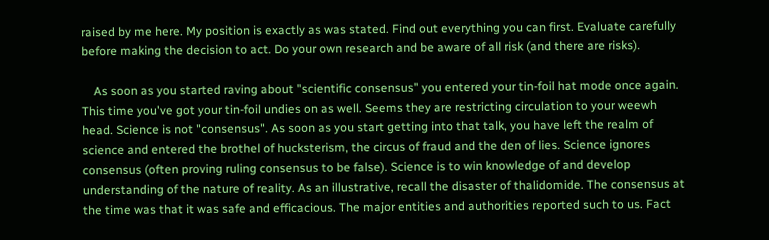raised by me here. My position is exactly as was stated. Find out everything you can first. Evaluate carefully before making the decision to act. Do your own research and be aware of all risk (and there are risks).

    As soon as you started raving about "scientific consensus" you entered your tin-foil hat mode once again. This time you've got your tin-foil undies on as well. Seems they are restricting circulation to your weewh head. Science is not "consensus". As soon as you start getting into that talk, you have left the realm of science and entered the brothel of hucksterism, the circus of fraud and the den of lies. Science ignores consensus (often proving ruling consensus to be false). Science is to win knowledge of and develop understanding of the nature of reality. As an illustrative, recall the disaster of thalidomide. The consensus at the time was that it was safe and efficacious. The major entities and authorities reported such to us. Fact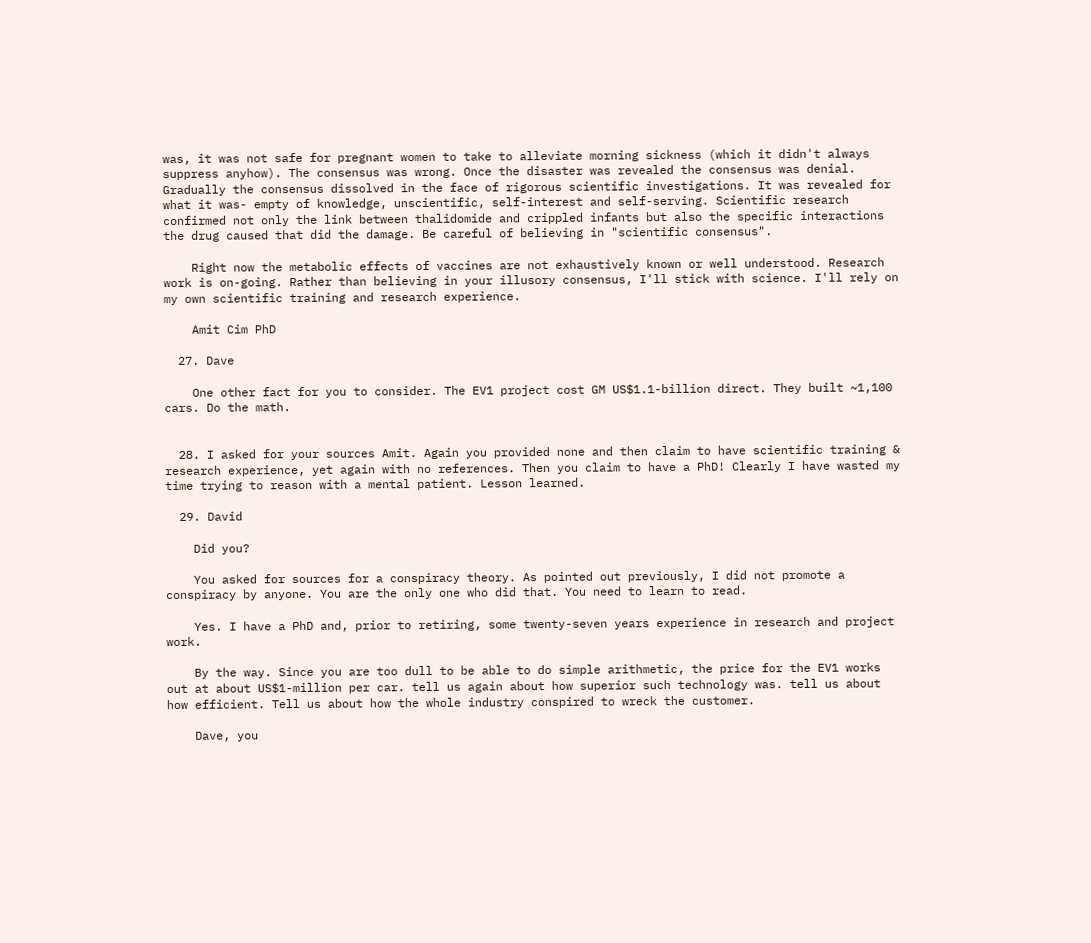was, it was not safe for pregnant women to take to alleviate morning sickness (which it didn't always suppress anyhow). The consensus was wrong. Once the disaster was revealed the consensus was denial. Gradually the consensus dissolved in the face of rigorous scientific investigations. It was revealed for what it was- empty of knowledge, unscientific, self-interest and self-serving. Scientific research confirmed not only the link between thalidomide and crippled infants but also the specific interactions the drug caused that did the damage. Be careful of believing in "scientific consensus".

    Right now the metabolic effects of vaccines are not exhaustively known or well understood. Research work is on-going. Rather than believing in your illusory consensus, I'll stick with science. I'll rely on my own scientific training and research experience.

    Amit Cim PhD

  27. Dave

    One other fact for you to consider. The EV1 project cost GM US$1.1-billion direct. They built ~1,100 cars. Do the math.


  28. I asked for your sources Amit. Again you provided none and then claim to have scientific training & research experience, yet again with no references. Then you claim to have a PhD! Clearly I have wasted my time trying to reason with a mental patient. Lesson learned.

  29. David

    Did you?

    You asked for sources for a conspiracy theory. As pointed out previously, I did not promote a conspiracy by anyone. You are the only one who did that. You need to learn to read.

    Yes. I have a PhD and, prior to retiring, some twenty-seven years experience in research and project work.

    By the way. Since you are too dull to be able to do simple arithmetic, the price for the EV1 works out at about US$1-million per car. tell us again about how superior such technology was. tell us about how efficient. Tell us about how the whole industry conspired to wreck the customer.

    Dave, you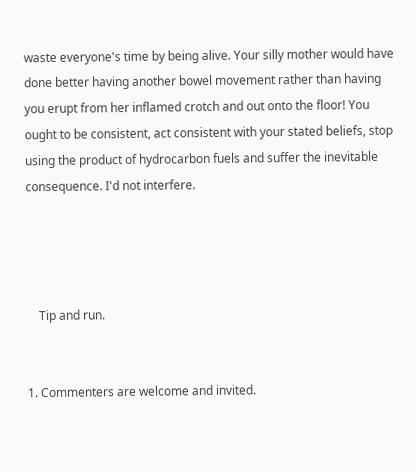waste everyone's time by being alive. Your silly mother would have done better having another bowel movement rather than having you erupt from her inflamed crotch and out onto the floor! You ought to be consistent, act consistent with your stated beliefs, stop using the product of hydrocarbon fuels and suffer the inevitable consequence. I'd not interfere.




    Tip and run.


1. Commenters are welcome and invited.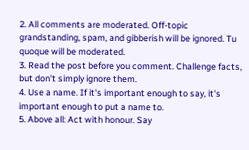2. All comments are moderated. Off-topic grandstanding, spam, and gibberish will be ignored. Tu quoque will be moderated.
3. Read the post before you comment. Challenge facts, but don't simply ignore them.
4. Use a name. If it's important enough to say, it's important enough to put a name to.
5. Above all: Act with honour. Say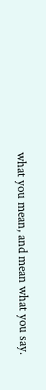what you mean, and mean what you say.